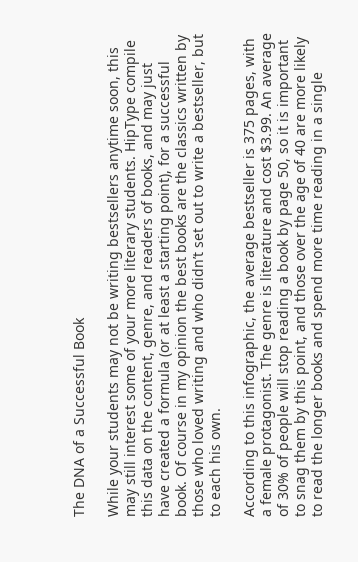The DNA of a Successful Book

While your students may not be writing bestsellers anytime soon, this may still interest some of your more literary students. HipType compile this data on the content, genre, and readers of books, and may just have created a formula (or at least a starting point), for a successful book. Of course in my opinion the best books are the classics written by those who loved writing and who didn’t set out to write a bestseller, but to each his own.

According to this infographic, the average bestseller is 375 pages, with a female protagonist. The genre is literature and cost $3.99. An average of 30% of people will stop reading a book by page 50, so it is important to snag them by this point, and those over the age of 40 are more likely to read the longer books and spend more time reading in a single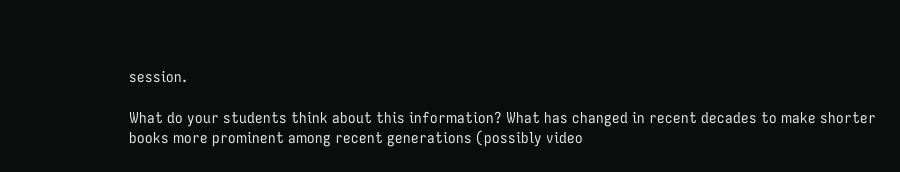session.

What do your students think about this information? What has changed in recent decades to make shorter books more prominent among recent generations (possibly video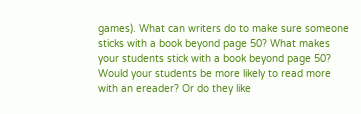games). What can writers do to make sure someone sticks with a book beyond page 50? What makes your students stick with a book beyond page 50? Would your students be more likely to read more with an ereader? Or do they like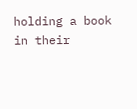holding a book in their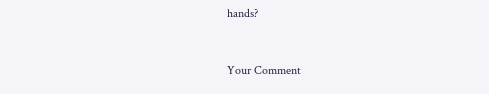hands?



Your Comment